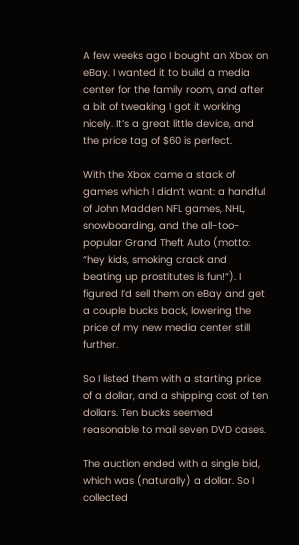A few weeks ago I bought an Xbox on eBay. I wanted it to build a media center for the family room, and after a bit of tweaking I got it working nicely. It’s a great little device, and the price tag of $60 is perfect.

With the Xbox came a stack of games which I didn’t want: a handful of John Madden NFL games, NHL, snowboarding, and the all-too-popular Grand Theft Auto (motto: “hey kids, smoking crack and beating up prostitutes is fun!“). I figured I’d sell them on eBay and get a couple bucks back, lowering the price of my new media center still further.

So I listed them with a starting price of a dollar, and a shipping cost of ten dollars. Ten bucks seemed reasonable to mail seven DVD cases.

The auction ended with a single bid, which was (naturally) a dollar. So I collected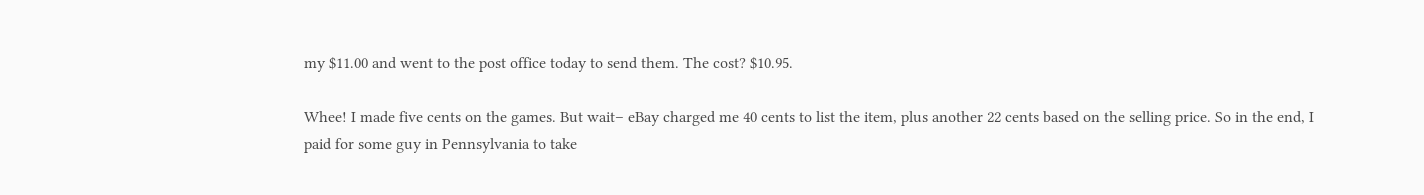my $11.00 and went to the post office today to send them. The cost? $10.95.

Whee! I made five cents on the games. But wait– eBay charged me 40 cents to list the item, plus another 22 cents based on the selling price. So in the end, I paid for some guy in Pennsylvania to take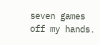seven games off my hands.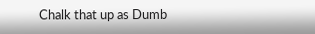Chalk that up as Dumb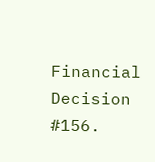Financial Decision #156.